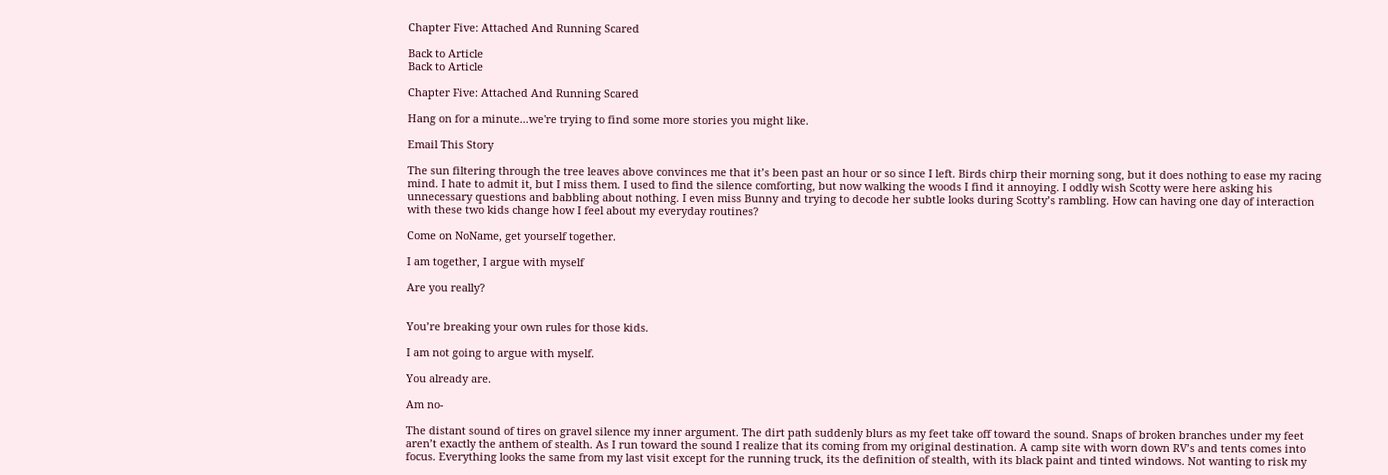Chapter Five: Attached And Running Scared

Back to Article
Back to Article

Chapter Five: Attached And Running Scared

Hang on for a minute...we're trying to find some more stories you might like.

Email This Story

The sun filtering through the tree leaves above convinces me that it’s been past an hour or so since I left. Birds chirp their morning song, but it does nothing to ease my racing mind. I hate to admit it, but I miss them. I used to find the silence comforting, but now walking the woods I find it annoying. I oddly wish Scotty were here asking his unnecessary questions and babbling about nothing. I even miss Bunny and trying to decode her subtle looks during Scotty’s rambling. How can having one day of interaction with these two kids change how I feel about my everyday routines?

Come on NoName, get yourself together.

I am together, I argue with myself

Are you really?


You’re breaking your own rules for those kids.

I am not going to argue with myself.

You already are.

Am no-

The distant sound of tires on gravel silence my inner argument. The dirt path suddenly blurs as my feet take off toward the sound. Snaps of broken branches under my feet aren’t exactly the anthem of stealth. As I run toward the sound I realize that its coming from my original destination. A camp site with worn down RV’s and tents comes into focus. Everything looks the same from my last visit except for the running truck, its the definition of stealth, with its black paint and tinted windows. Not wanting to risk my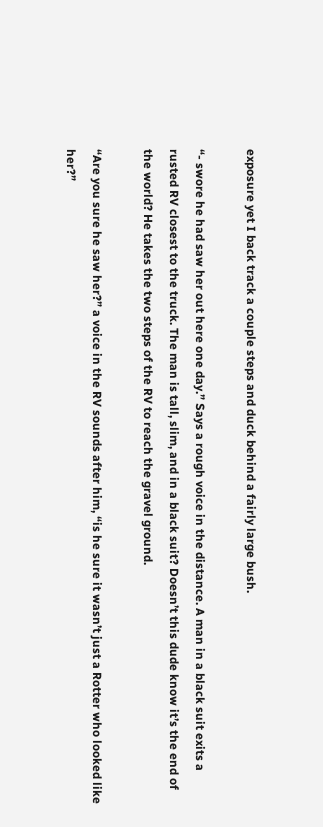exposure yet I back track a couple steps and duck behind a fairly large bush.

“- swore he had saw her out here one day.” Says a rough voice in the distance. A man in a black suit exits a rusted RV closest to the truck. The man is tall, slim, and in a black suit? Doesn’t this dude know it’s the end of the world? He takes the two steps of the RV to reach the gravel ground.

“Are you sure he saw her?” a voice in the RV sounds after him, “is he sure it wasn’t just a Rotter who looked like her?”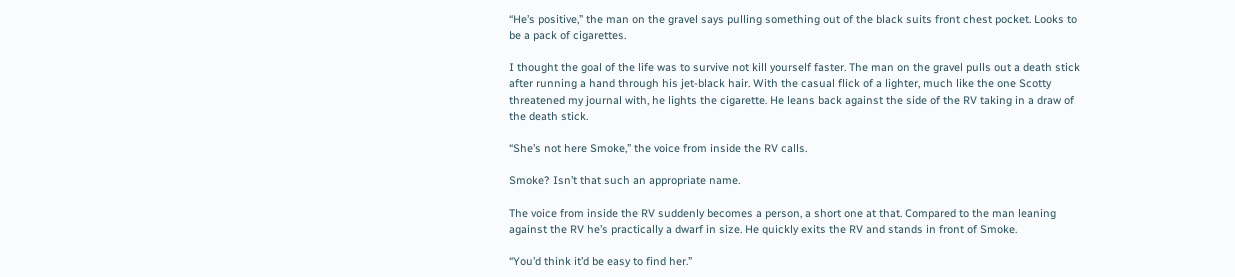“He’s positive,” the man on the gravel says pulling something out of the black suits front chest pocket. Looks to be a pack of cigarettes.

I thought the goal of the life was to survive not kill yourself faster. The man on the gravel pulls out a death stick after running a hand through his jet-black hair. With the casual flick of a lighter, much like the one Scotty threatened my journal with, he lights the cigarette. He leans back against the side of the RV taking in a draw of the death stick.

“She’s not here Smoke,” the voice from inside the RV calls.

Smoke? Isn’t that such an appropriate name.

The voice from inside the RV suddenly becomes a person, a short one at that. Compared to the man leaning against the RV he’s practically a dwarf in size. He quickly exits the RV and stands in front of Smoke.

“You’d think it’d be easy to find her.”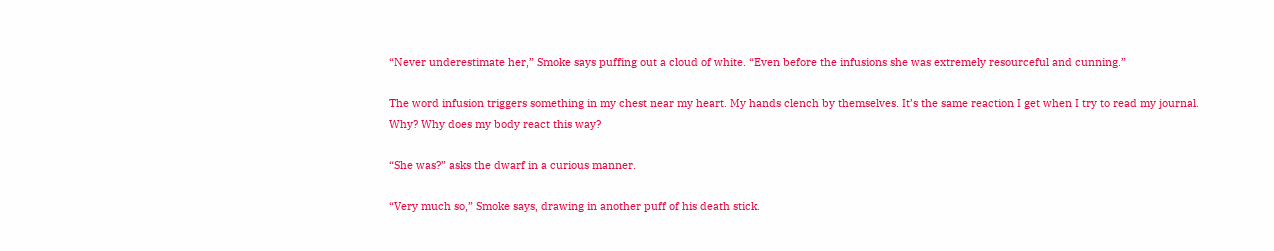“Never underestimate her,” Smoke says puffing out a cloud of white. “Even before the infusions she was extremely resourceful and cunning.”

The word infusion triggers something in my chest near my heart. My hands clench by themselves. It’s the same reaction I get when I try to read my journal. Why? Why does my body react this way?

“She was?” asks the dwarf in a curious manner.

“Very much so,” Smoke says, drawing in another puff of his death stick.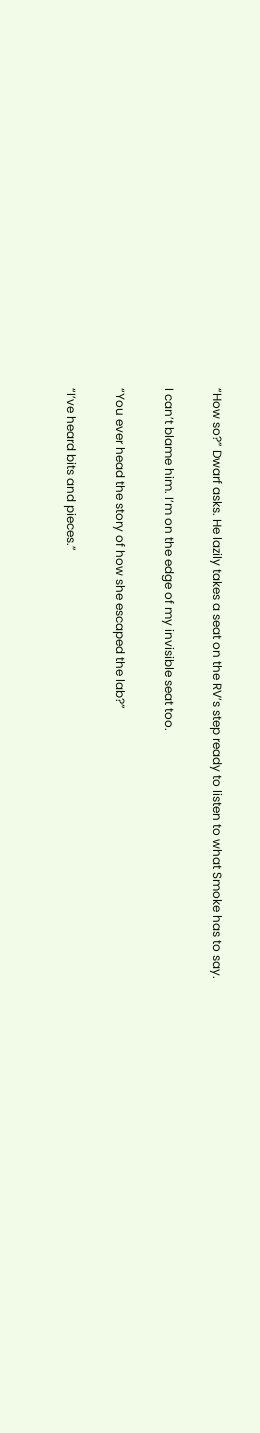“How so?” Dwarf asks. He lazily takes a seat on the RV’s step ready to listen to what Smoke has to say.

I can’t blame him. I’m on the edge of my invisible seat too.

“You ever head the story of how she escaped the lab?”

“I’ve heard bits and pieces.”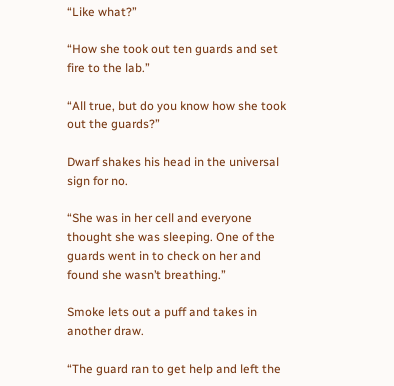“Like what?”

“How she took out ten guards and set fire to the lab.”

“All true, but do you know how she took out the guards?”

Dwarf shakes his head in the universal sign for no.

“She was in her cell and everyone thought she was sleeping. One of the guards went in to check on her and found she wasn’t breathing.”

Smoke lets out a puff and takes in another draw.

“The guard ran to get help and left the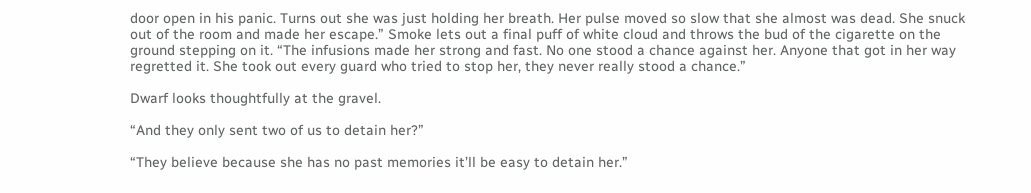door open in his panic. Turns out she was just holding her breath. Her pulse moved so slow that she almost was dead. She snuck out of the room and made her escape.” Smoke lets out a final puff of white cloud and throws the bud of the cigarette on the ground stepping on it. “The infusions made her strong and fast. No one stood a chance against her. Anyone that got in her way regretted it. She took out every guard who tried to stop her, they never really stood a chance.”

Dwarf looks thoughtfully at the gravel.

“And they only sent two of us to detain her?”

“They believe because she has no past memories it’ll be easy to detain her.”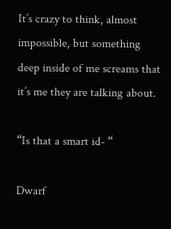It’s crazy to think, almost impossible, but something deep inside of me screams that it’s me they are talking about.

“Is that a smart id- “

Dwarf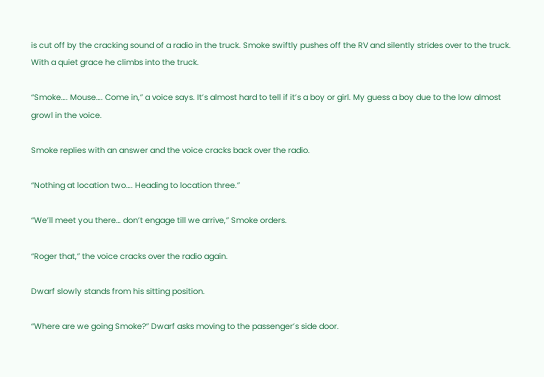is cut off by the cracking sound of a radio in the truck. Smoke swiftly pushes off the RV and silently strides over to the truck. With a quiet grace he climbs into the truck.

“Smoke…. Mouse…. Come in,” a voice says. It’s almost hard to tell if it’s a boy or girl. My guess a boy due to the low almost growl in the voice.

Smoke replies with an answer and the voice cracks back over the radio.

“Nothing at location two…. Heading to location three.”

“We’ll meet you there… don’t engage till we arrive,” Smoke orders.

“Roger that,” the voice cracks over the radio again.

Dwarf slowly stands from his sitting position.

“Where are we going Smoke?” Dwarf asks moving to the passenger’s side door.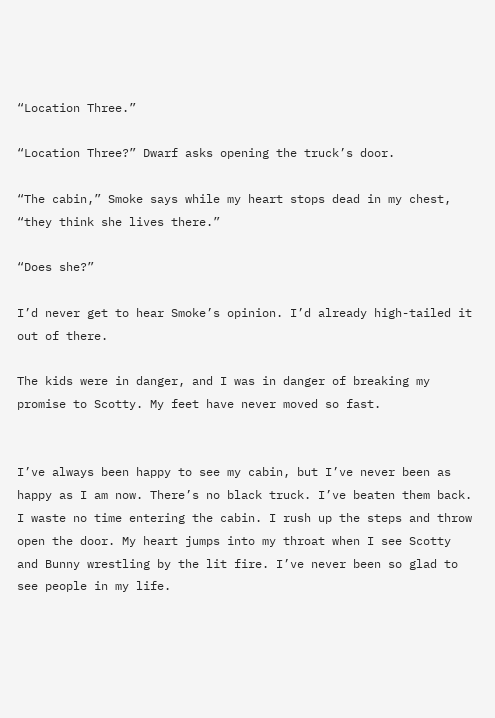“Location Three.”

“Location Three?” Dwarf asks opening the truck’s door.

“The cabin,” Smoke says while my heart stops dead in my chest, “they think she lives there.”

“Does she?”

I’d never get to hear Smoke’s opinion. I’d already high-tailed it out of there.

The kids were in danger, and I was in danger of breaking my promise to Scotty. My feet have never moved so fast.


I’ve always been happy to see my cabin, but I’ve never been as happy as I am now. There’s no black truck. I’ve beaten them back. I waste no time entering the cabin. I rush up the steps and throw open the door. My heart jumps into my throat when I see Scotty and Bunny wrestling by the lit fire. I’ve never been so glad to see people in my life.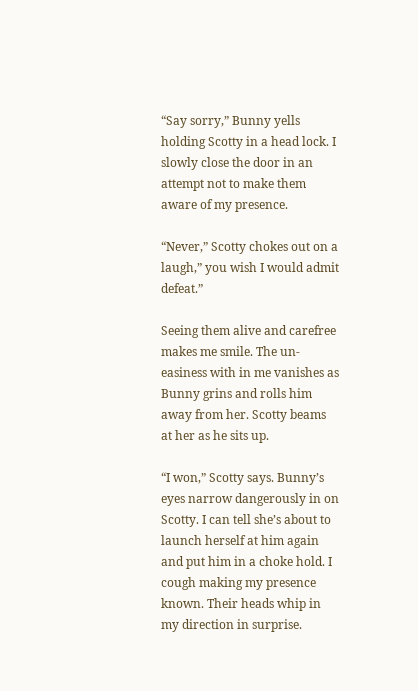“Say sorry,” Bunny yells holding Scotty in a head lock. I slowly close the door in an attempt not to make them aware of my presence.

“Never,” Scotty chokes out on a laugh,” you wish I would admit defeat.”

Seeing them alive and carefree makes me smile. The un-easiness with in me vanishes as Bunny grins and rolls him away from her. Scotty beams at her as he sits up.

“I won,” Scotty says. Bunny’s eyes narrow dangerously in on Scotty. I can tell she’s about to launch herself at him again and put him in a choke hold. I cough making my presence known. Their heads whip in my direction in surprise.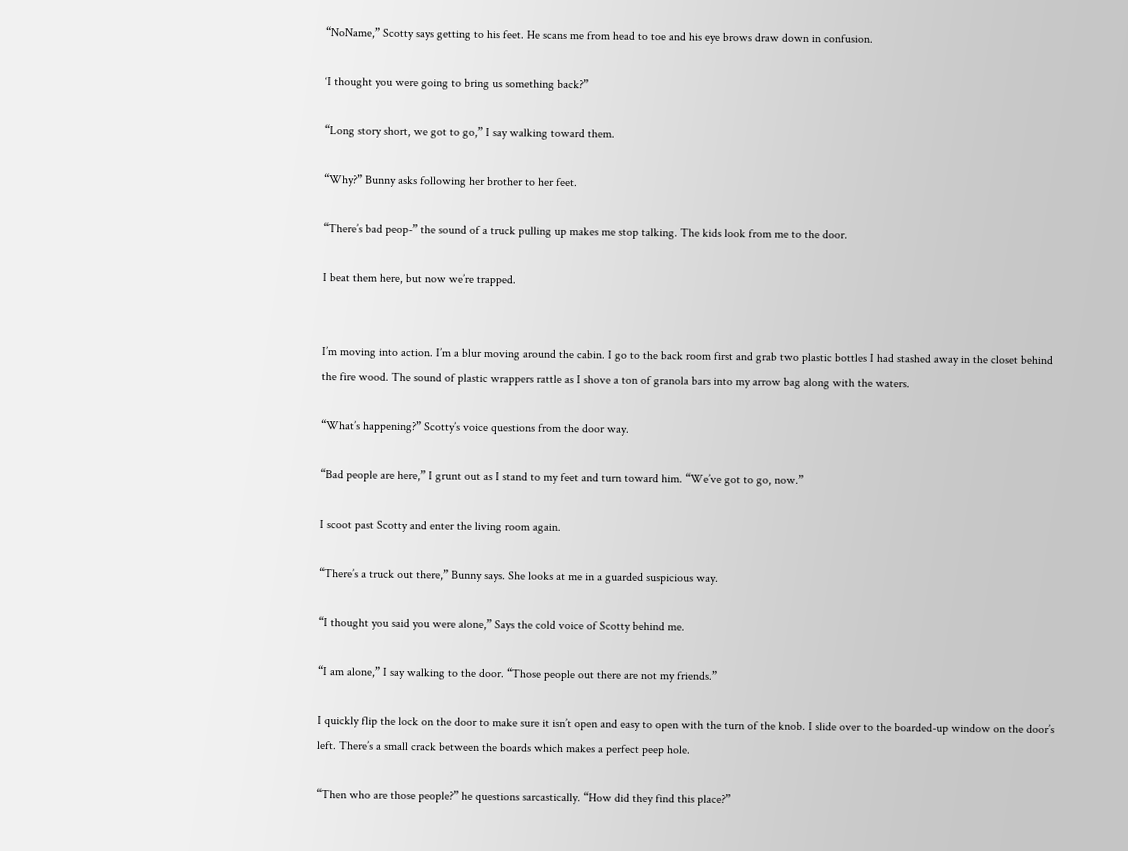“NoName,” Scotty says getting to his feet. He scans me from head to toe and his eye brows draw down in confusion.

‘I thought you were going to bring us something back?”

“Long story short, we got to go,” I say walking toward them.

“Why?” Bunny asks following her brother to her feet.

“There’s bad peop-” the sound of a truck pulling up makes me stop talking. The kids look from me to the door.

I beat them here, but now we’re trapped.


I’m moving into action. I’m a blur moving around the cabin. I go to the back room first and grab two plastic bottles I had stashed away in the closet behind the fire wood. The sound of plastic wrappers rattle as I shove a ton of granola bars into my arrow bag along with the waters.

“What’s happening?” Scotty’s voice questions from the door way.

“Bad people are here,” I grunt out as I stand to my feet and turn toward him. “We’ve got to go, now.”

I scoot past Scotty and enter the living room again.

“There’s a truck out there,” Bunny says. She looks at me in a guarded suspicious way.

“I thought you said you were alone,” Says the cold voice of Scotty behind me.

“I am alone,” I say walking to the door. “Those people out there are not my friends.”

I quickly flip the lock on the door to make sure it isn’t open and easy to open with the turn of the knob. I slide over to the boarded-up window on the door’s left. There’s a small crack between the boards which makes a perfect peep hole.

“Then who are those people?” he questions sarcastically. “How did they find this place?”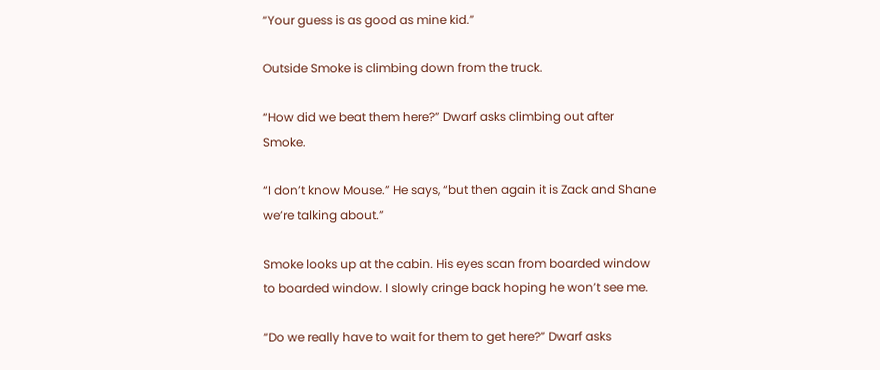“Your guess is as good as mine kid.”

Outside Smoke is climbing down from the truck.

“How did we beat them here?” Dwarf asks climbing out after Smoke.

“I don’t know Mouse.” He says, “but then again it is Zack and Shane we’re talking about.”

Smoke looks up at the cabin. His eyes scan from boarded window to boarded window. I slowly cringe back hoping he won’t see me.

“Do we really have to wait for them to get here?” Dwarf asks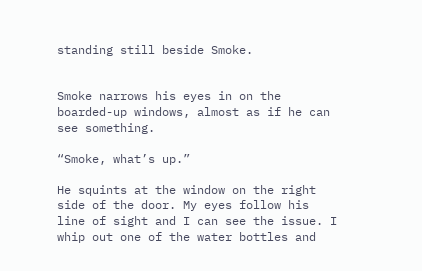standing still beside Smoke.


Smoke narrows his eyes in on the boarded-up windows, almost as if he can see something.

“Smoke, what’s up.”

He squints at the window on the right side of the door. My eyes follow his line of sight and I can see the issue. I whip out one of the water bottles and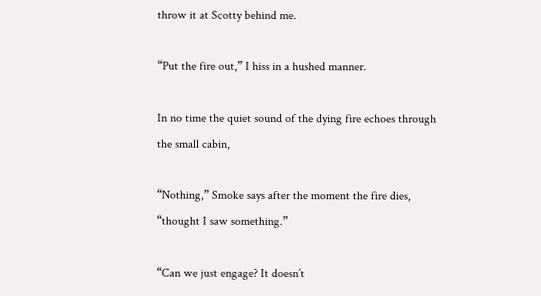throw it at Scotty behind me.

“Put the fire out,” I hiss in a hushed manner.

In no time the quiet sound of the dying fire echoes through the small cabin,

“Nothing,” Smoke says after the moment the fire dies, “thought I saw something.”

“Can we just engage? It doesn’t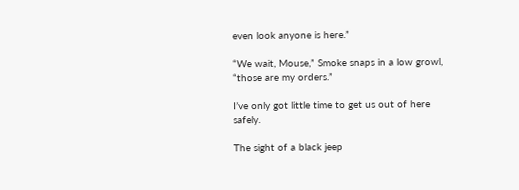even look anyone is here.”

“We wait, Mouse,” Smoke snaps in a low growl, “those are my orders.”

I’ve only got little time to get us out of here safely.

The sight of a black jeep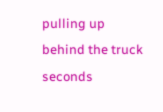pulling up behind the truck seconds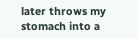later throws my stomach into a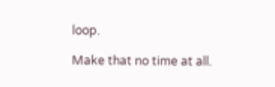loop.

Make that no time at all.